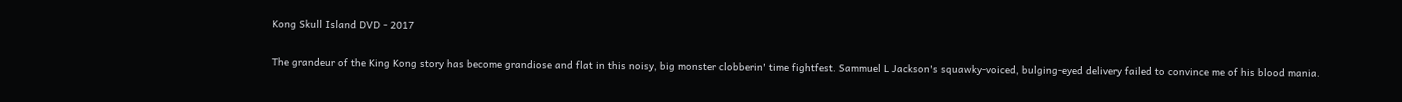Kong Skull Island DVD - 2017

The grandeur of the King Kong story has become grandiose and flat in this noisy, big monster clobberin' time fightfest. Sammuel L Jackson's squawky-voiced, bulging-eyed delivery failed to convince me of his blood mania.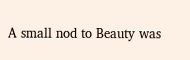A small nod to Beauty was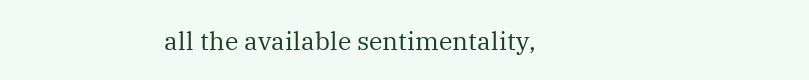all the available sentimentality,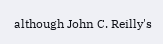although John C. Reilly's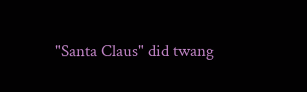"Santa Claus" did twang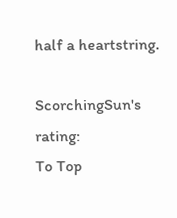half a heartstring.

ScorchingSun's rating:
To Top